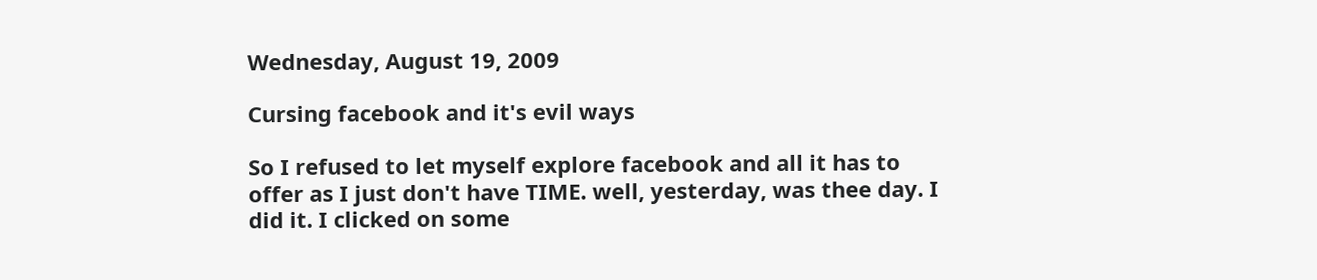Wednesday, August 19, 2009

Cursing facebook and it's evil ways

So I refused to let myself explore facebook and all it has to offer as I just don't have TIME. well, yesterday, was thee day. I did it. I clicked on some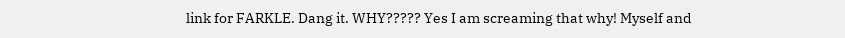link for FARKLE. Dang it. WHY????? Yes I am screaming that why! Myself and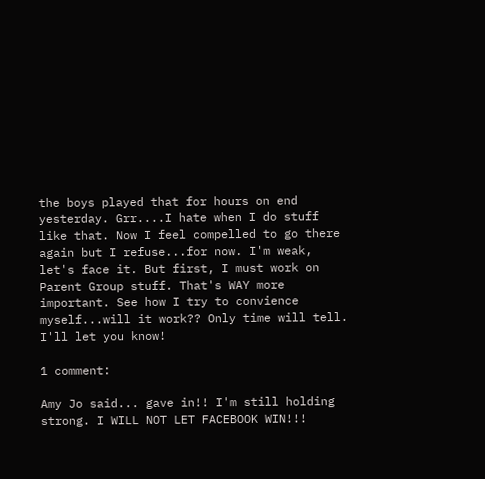the boys played that for hours on end yesterday. Grr....I hate when I do stuff like that. Now I feel compelled to go there again but I refuse...for now. I'm weak, let's face it. But first, I must work on Parent Group stuff. That's WAY more important. See how I try to convience myself...will it work?? Only time will tell. I'll let you know!

1 comment:

Amy Jo said... gave in!! I'm still holding strong. I WILL NOT LET FACEBOOK WIN!!!